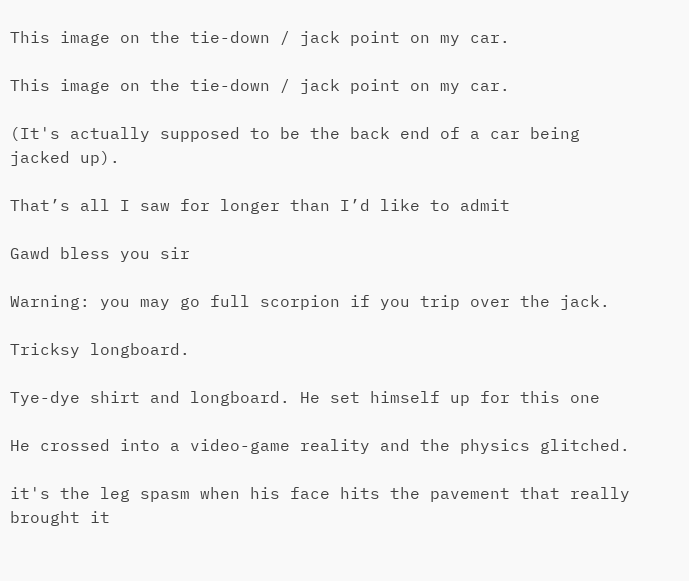This image on the tie-down / jack point on my car.

This image on the tie-down / jack point on my car.

(It's actually supposed to be the back end of a car being jacked up).

That’s all I saw for longer than I’d like to admit

Gawd bless you sir

Warning: you may go full scorpion if you trip over the jack.

Tricksy longboard.

Tye-dye shirt and longboard. He set himself up for this one

He crossed into a video-game reality and the physics glitched.

it's the leg spasm when his face hits the pavement that really brought it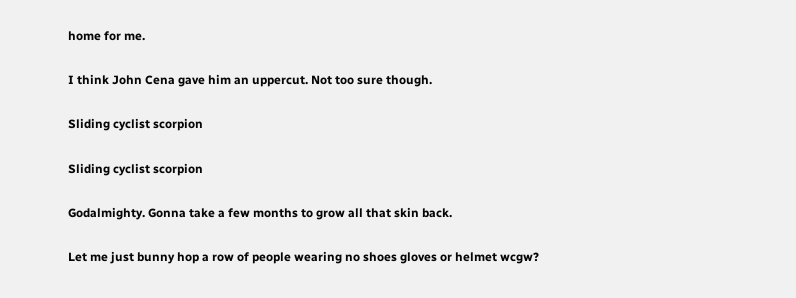home for me.

I think John Cena gave him an uppercut. Not too sure though.

Sliding cyclist scorpion

Sliding cyclist scorpion

Godalmighty. Gonna take a few months to grow all that skin back.

Let me just bunny hop a row of people wearing no shoes gloves or helmet wcgw?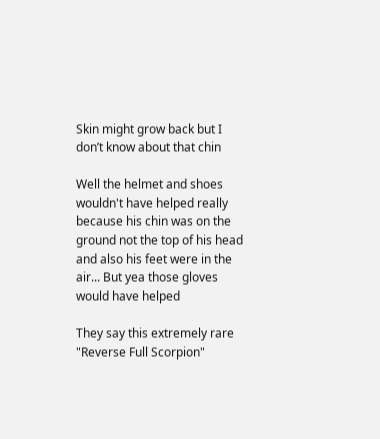Skin might grow back but I don’t know about that chin

Well the helmet and shoes wouldn't have helped really because his chin was on the ground not the top of his head and also his feet were in the air... But yea those gloves would have helped

They say this extremely rare "Reverse Full Scorpion"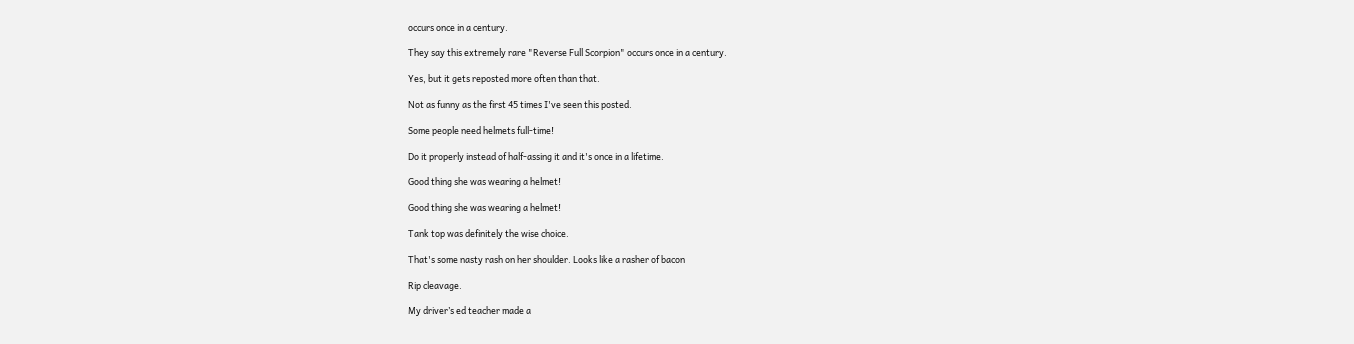occurs once in a century.

They say this extremely rare "Reverse Full Scorpion" occurs once in a century.

Yes, but it gets reposted more often than that.

Not as funny as the first 45 times I've seen this posted.

Some people need helmets full-time!

Do it properly instead of half-assing it and it's once in a lifetime.

Good thing she was wearing a helmet!

Good thing she was wearing a helmet!

Tank top was definitely the wise choice.

That's some nasty rash on her shoulder. Looks like a rasher of bacon

Rip cleavage.

My driver’s ed teacher made a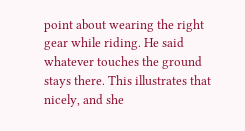point about wearing the right gear while riding. He said whatever touches the ground stays there. This illustrates that nicely, and she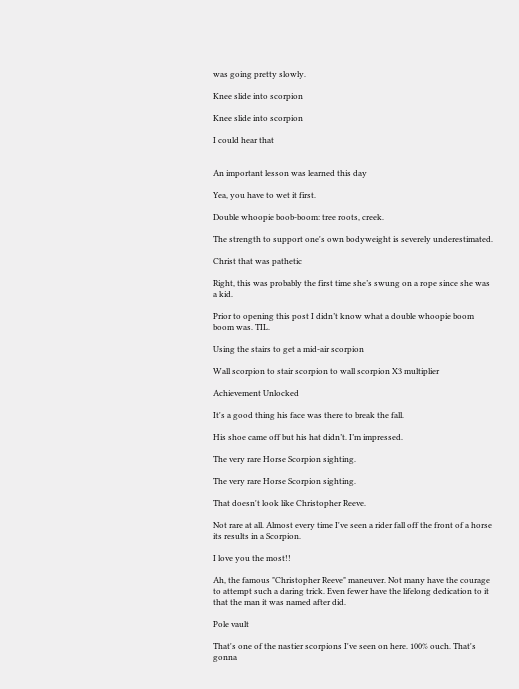was going pretty slowly.

Knee slide into scorpion

Knee slide into scorpion

I could hear that


An important lesson was learned this day

Yea, you have to wet it first.

Double whoopie boob-boom: tree roots, creek.

The strength to support one's own bodyweight is severely underestimated.

Christ that was pathetic

Right, this was probably the first time she’s swung on a rope since she was a kid.

Prior to opening this post I didn’t know what a double whoopie boom boom was. TIL.

Using the stairs to get a mid-air scorpion

Wall scorpion to stair scorpion to wall scorpion X3 multiplier

Achievement Unlocked

It's a good thing his face was there to break the fall.

His shoe came off but his hat didn’t. I’m impressed.

The very rare Horse Scorpion sighting.

The very rare Horse Scorpion sighting.

That doesn't look like Christopher Reeve.

Not rare at all. Almost every time I've seen a rider fall off the front of a horse its results in a Scorpion.

I love you the most!!

Ah, the famous "Christopher Reeve" maneuver. Not many have the courage to attempt such a daring trick. Even fewer have the lifelong dedication to it that the man it was named after did.

Pole vault

That's one of the nastier scorpions I've seen on here. 100% ouch. That's gonna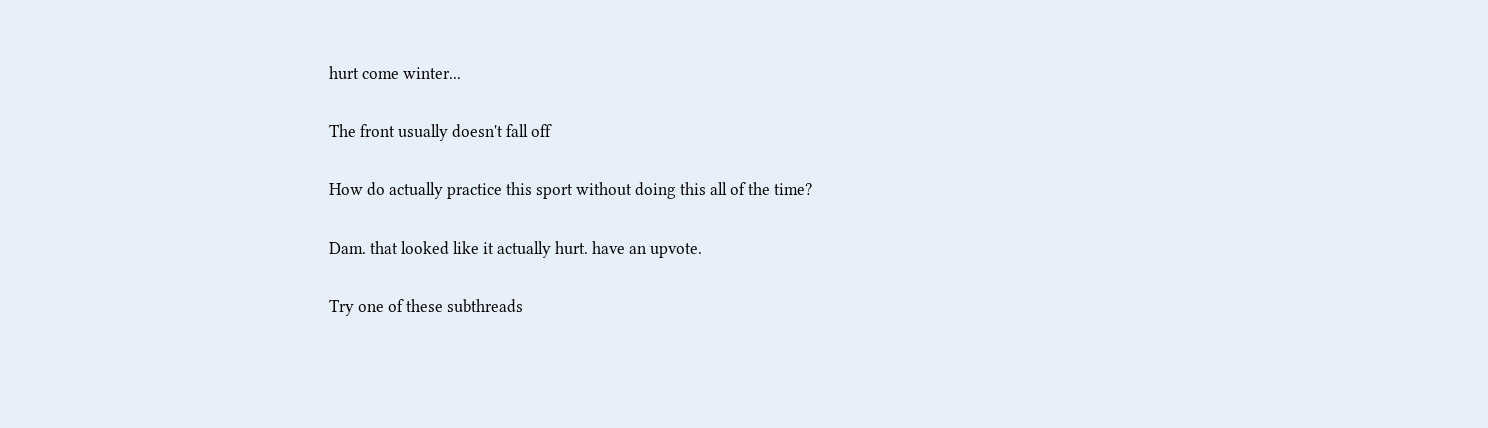hurt come winter...

The front usually doesn't fall off

How do actually practice this sport without doing this all of the time?

Dam. that looked like it actually hurt. have an upvote.

Try one of these subthreads